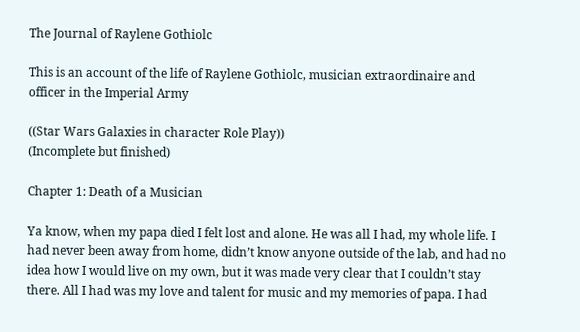The Journal of Raylene Gothiolc

This is an account of the life of Raylene Gothiolc, musician extraordinaire and officer in the Imperial Army

((Star Wars Galaxies in character Role Play))
(Incomplete but finished)

Chapter 1: Death of a Musician

Ya know, when my papa died I felt lost and alone. He was all I had, my whole life. I had never been away from home, didn’t know anyone outside of the lab, and had no idea how I would live on my own, but it was made very clear that I couldn’t stay there. All I had was my love and talent for music and my memories of papa. I had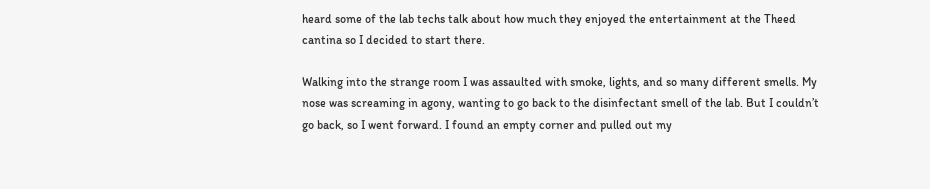heard some of the lab techs talk about how much they enjoyed the entertainment at the Theed cantina so I decided to start there.

Walking into the strange room I was assaulted with smoke, lights, and so many different smells. My nose was screaming in agony, wanting to go back to the disinfectant smell of the lab. But I couldn’t go back, so I went forward. I found an empty corner and pulled out my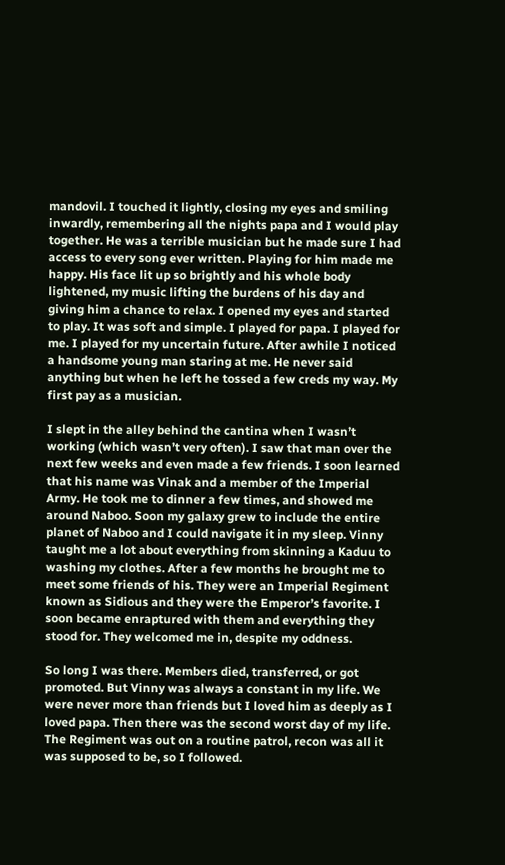mandovil. I touched it lightly, closing my eyes and smiling inwardly, remembering all the nights papa and I would play together. He was a terrible musician but he made sure I had access to every song ever written. Playing for him made me happy. His face lit up so brightly and his whole body lightened, my music lifting the burdens of his day and giving him a chance to relax. I opened my eyes and started to play. It was soft and simple. I played for papa. I played for me. I played for my uncertain future. After awhile I noticed a handsome young man staring at me. He never said anything but when he left he tossed a few creds my way. My first pay as a musician.

I slept in the alley behind the cantina when I wasn’t working (which wasn’t very often). I saw that man over the next few weeks and even made a few friends. I soon learned that his name was Vinak and a member of the Imperial Army. He took me to dinner a few times, and showed me around Naboo. Soon my galaxy grew to include the entire planet of Naboo and I could navigate it in my sleep. Vinny taught me a lot about everything from skinning a Kaduu to washing my clothes. After a few months he brought me to meet some friends of his. They were an Imperial Regiment known as Sidious and they were the Emperor’s favorite. I soon became enraptured with them and everything they stood for. They welcomed me in, despite my oddness.

So long I was there. Members died, transferred, or got promoted. But Vinny was always a constant in my life. We were never more than friends but I loved him as deeply as I loved papa. Then there was the second worst day of my life. The Regiment was out on a routine patrol, recon was all it was supposed to be, so I followed.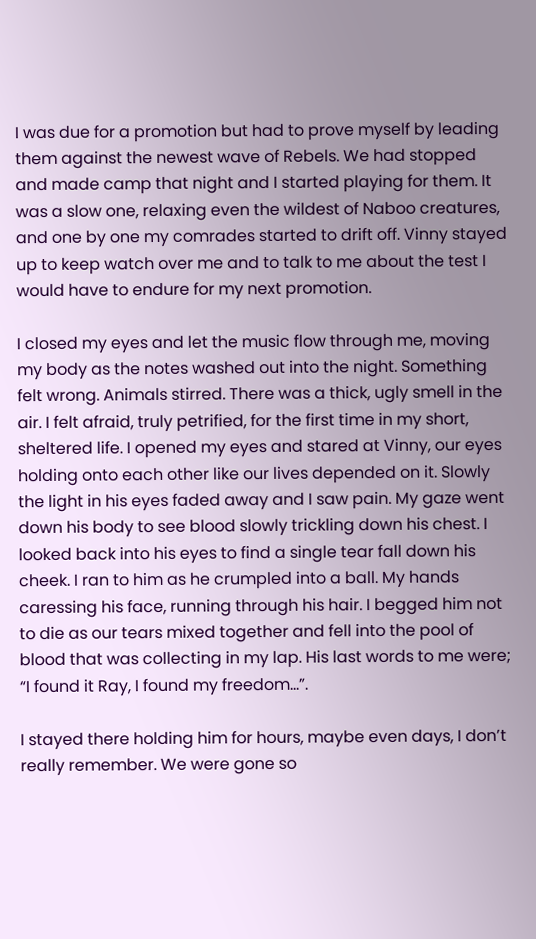I was due for a promotion but had to prove myself by leading them against the newest wave of Rebels. We had stopped and made camp that night and I started playing for them. It was a slow one, relaxing even the wildest of Naboo creatures, and one by one my comrades started to drift off. Vinny stayed up to keep watch over me and to talk to me about the test I would have to endure for my next promotion.

I closed my eyes and let the music flow through me, moving my body as the notes washed out into the night. Something felt wrong. Animals stirred. There was a thick, ugly smell in the air. I felt afraid, truly petrified, for the first time in my short, sheltered life. I opened my eyes and stared at Vinny, our eyes holding onto each other like our lives depended on it. Slowly the light in his eyes faded away and I saw pain. My gaze went down his body to see blood slowly trickling down his chest. I looked back into his eyes to find a single tear fall down his cheek. I ran to him as he crumpled into a ball. My hands caressing his face, running through his hair. I begged him not to die as our tears mixed together and fell into the pool of blood that was collecting in my lap. His last words to me were; “I found it Ray, I found my freedom…”.

I stayed there holding him for hours, maybe even days, I don’t really remember. We were gone so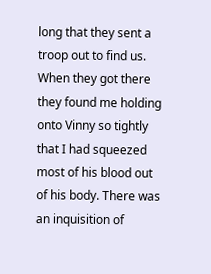long that they sent a troop out to find us. When they got there they found me holding onto Vinny so tightly that I had squeezed most of his blood out of his body. There was an inquisition of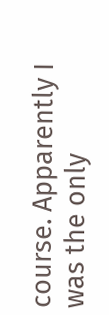course. Apparently I was the only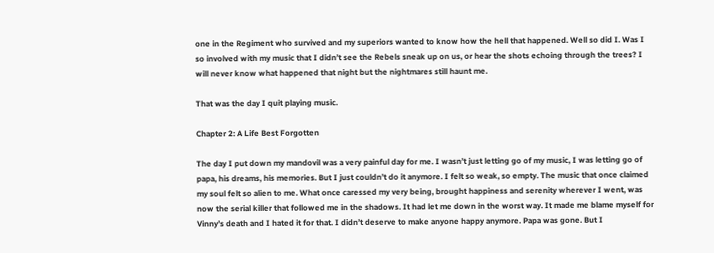one in the Regiment who survived and my superiors wanted to know how the hell that happened. Well so did I. Was I so involved with my music that I didn’t see the Rebels sneak up on us, or hear the shots echoing through the trees? I will never know what happened that night but the nightmares still haunt me.

That was the day I quit playing music.

Chapter 2: A Life Best Forgotten

The day I put down my mandovil was a very painful day for me. I wasn’t just letting go of my music, I was letting go of papa, his dreams, his memories. But I just couldn’t do it anymore. I felt so weak, so empty. The music that once claimed my soul felt so alien to me. What once caressed my very being, brought happiness and serenity wherever I went, was now the serial killer that followed me in the shadows. It had let me down in the worst way. It made me blame myself for Vinny’s death and I hated it for that. I didn’t deserve to make anyone happy anymore. Papa was gone. But I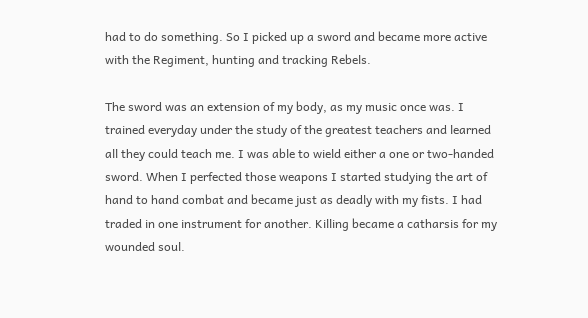had to do something. So I picked up a sword and became more active with the Regiment, hunting and tracking Rebels.

The sword was an extension of my body, as my music once was. I trained everyday under the study of the greatest teachers and learned all they could teach me. I was able to wield either a one or two-handed sword. When I perfected those weapons I started studying the art of hand to hand combat and became just as deadly with my fists. I had traded in one instrument for another. Killing became a catharsis for my wounded soul.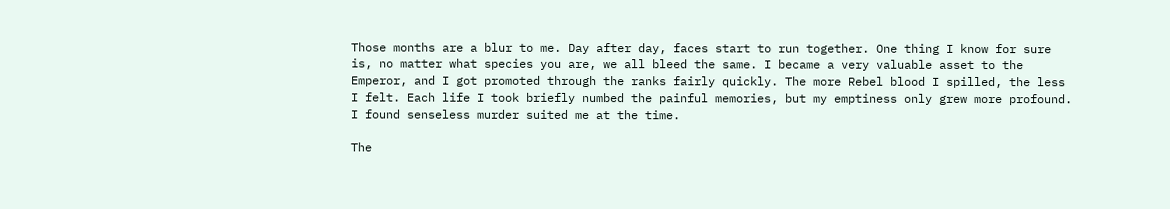Those months are a blur to me. Day after day, faces start to run together. One thing I know for sure is, no matter what species you are, we all bleed the same. I became a very valuable asset to the Emperor, and I got promoted through the ranks fairly quickly. The more Rebel blood I spilled, the less I felt. Each life I took briefly numbed the painful memories, but my emptiness only grew more profound. I found senseless murder suited me at the time.

The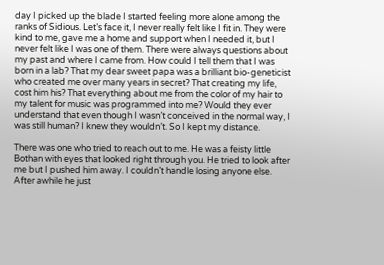day I picked up the blade I started feeling more alone among the ranks of Sidious. Let’s face it, I never really felt like I fit in. They were kind to me, gave me a home and support when I needed it, but I never felt like I was one of them. There were always questions about my past and where I came from. How could I tell them that I was born in a lab? That my dear sweet papa was a brilliant bio-geneticist who created me over many years in secret? That creating my life, cost him his? That everything about me from the color of my hair to my talent for music was programmed into me? Would they ever understand that even though I wasn’t conceived in the normal way, I was still human? I knew they wouldn’t. So I kept my distance.

There was one who tried to reach out to me. He was a feisty little Bothan with eyes that looked right through you. He tried to look after me but I pushed him away. I couldn’t handle losing anyone else. After awhile he just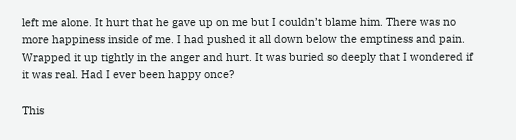left me alone. It hurt that he gave up on me but I couldn’t blame him. There was no more happiness inside of me. I had pushed it all down below the emptiness and pain. Wrapped it up tightly in the anger and hurt. It was buried so deeply that I wondered if it was real. Had I ever been happy once?

This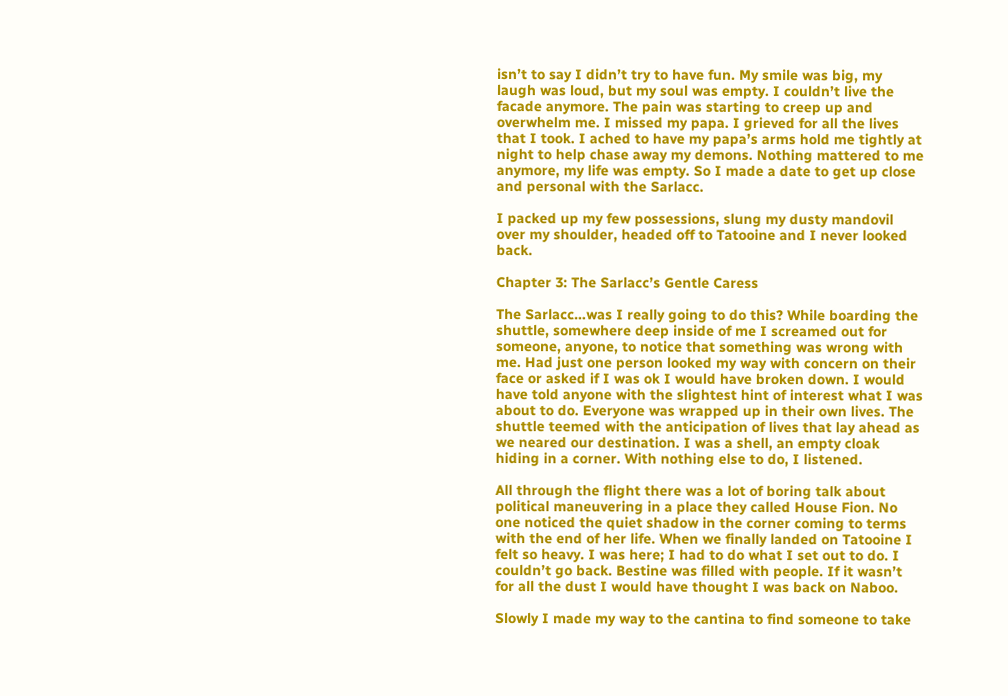isn’t to say I didn’t try to have fun. My smile was big, my laugh was loud, but my soul was empty. I couldn’t live the facade anymore. The pain was starting to creep up and overwhelm me. I missed my papa. I grieved for all the lives that I took. I ached to have my papa’s arms hold me tightly at night to help chase away my demons. Nothing mattered to me anymore, my life was empty. So I made a date to get up close and personal with the Sarlacc.

I packed up my few possessions, slung my dusty mandovil over my shoulder, headed off to Tatooine and I never looked back.

Chapter 3: The Sarlacc’s Gentle Caress

The Sarlacc…was I really going to do this? While boarding the shuttle, somewhere deep inside of me I screamed out for someone, anyone, to notice that something was wrong with me. Had just one person looked my way with concern on their face or asked if I was ok I would have broken down. I would have told anyone with the slightest hint of interest what I was about to do. Everyone was wrapped up in their own lives. The shuttle teemed with the anticipation of lives that lay ahead as we neared our destination. I was a shell, an empty cloak hiding in a corner. With nothing else to do, I listened.

All through the flight there was a lot of boring talk about political maneuvering in a place they called House Fion. No one noticed the quiet shadow in the corner coming to terms with the end of her life. When we finally landed on Tatooine I felt so heavy. I was here; I had to do what I set out to do. I couldn’t go back. Bestine was filled with people. If it wasn’t for all the dust I would have thought I was back on Naboo.

Slowly I made my way to the cantina to find someone to take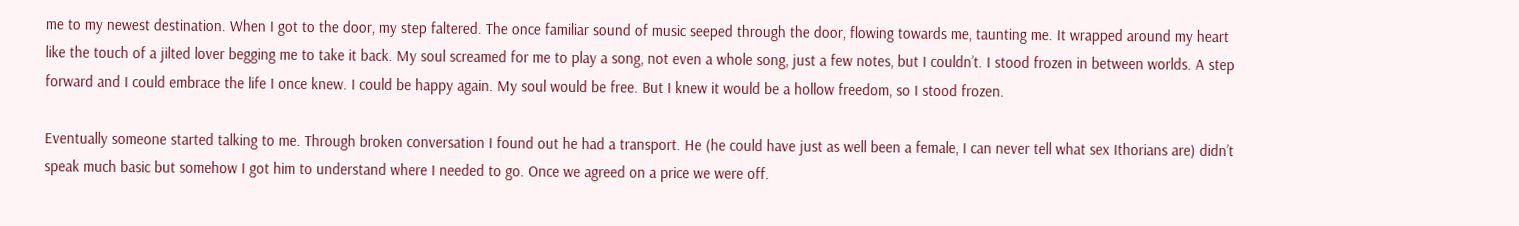me to my newest destination. When I got to the door, my step faltered. The once familiar sound of music seeped through the door, flowing towards me, taunting me. It wrapped around my heart like the touch of a jilted lover begging me to take it back. My soul screamed for me to play a song, not even a whole song, just a few notes, but I couldn’t. I stood frozen in between worlds. A step forward and I could embrace the life I once knew. I could be happy again. My soul would be free. But I knew it would be a hollow freedom, so I stood frozen.

Eventually someone started talking to me. Through broken conversation I found out he had a transport. He (he could have just as well been a female, I can never tell what sex Ithorians are) didn’t speak much basic but somehow I got him to understand where I needed to go. Once we agreed on a price we were off.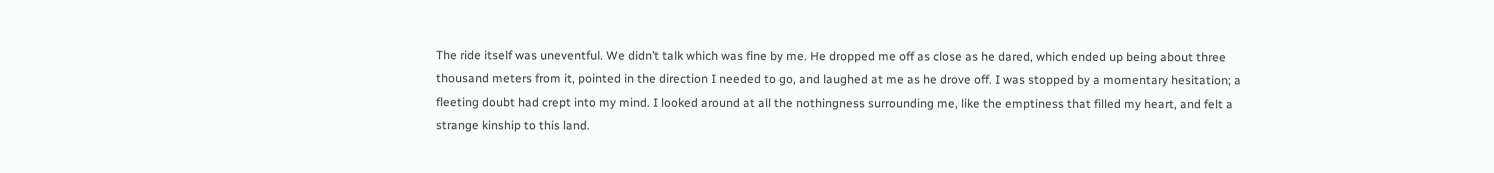The ride itself was uneventful. We didn’t talk which was fine by me. He dropped me off as close as he dared, which ended up being about three thousand meters from it, pointed in the direction I needed to go, and laughed at me as he drove off. I was stopped by a momentary hesitation; a fleeting doubt had crept into my mind. I looked around at all the nothingness surrounding me, like the emptiness that filled my heart, and felt a strange kinship to this land.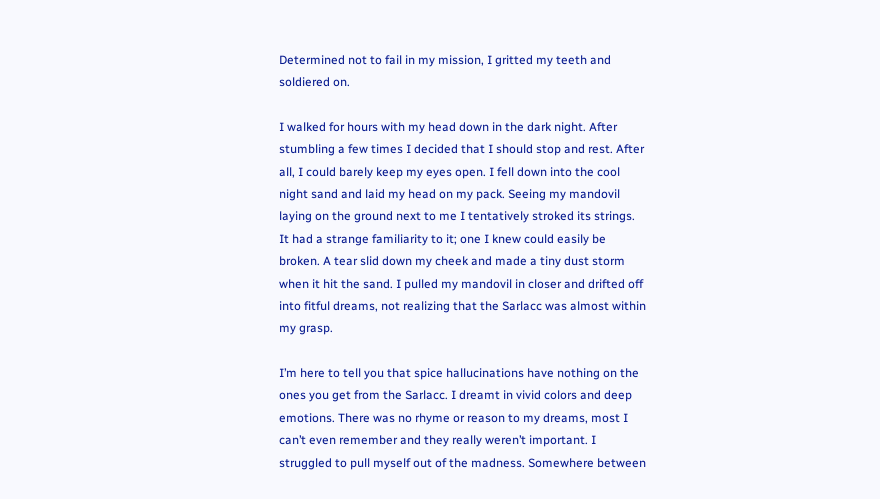Determined not to fail in my mission, I gritted my teeth and soldiered on.

I walked for hours with my head down in the dark night. After stumbling a few times I decided that I should stop and rest. After all, I could barely keep my eyes open. I fell down into the cool night sand and laid my head on my pack. Seeing my mandovil laying on the ground next to me I tentatively stroked its strings. It had a strange familiarity to it; one I knew could easily be broken. A tear slid down my cheek and made a tiny dust storm when it hit the sand. I pulled my mandovil in closer and drifted off into fitful dreams, not realizing that the Sarlacc was almost within my grasp.

I’m here to tell you that spice hallucinations have nothing on the ones you get from the Sarlacc. I dreamt in vivid colors and deep emotions. There was no rhyme or reason to my dreams, most I can’t even remember and they really weren’t important. I struggled to pull myself out of the madness. Somewhere between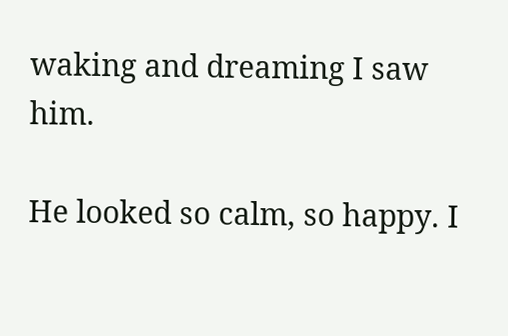waking and dreaming I saw him.

He looked so calm, so happy. I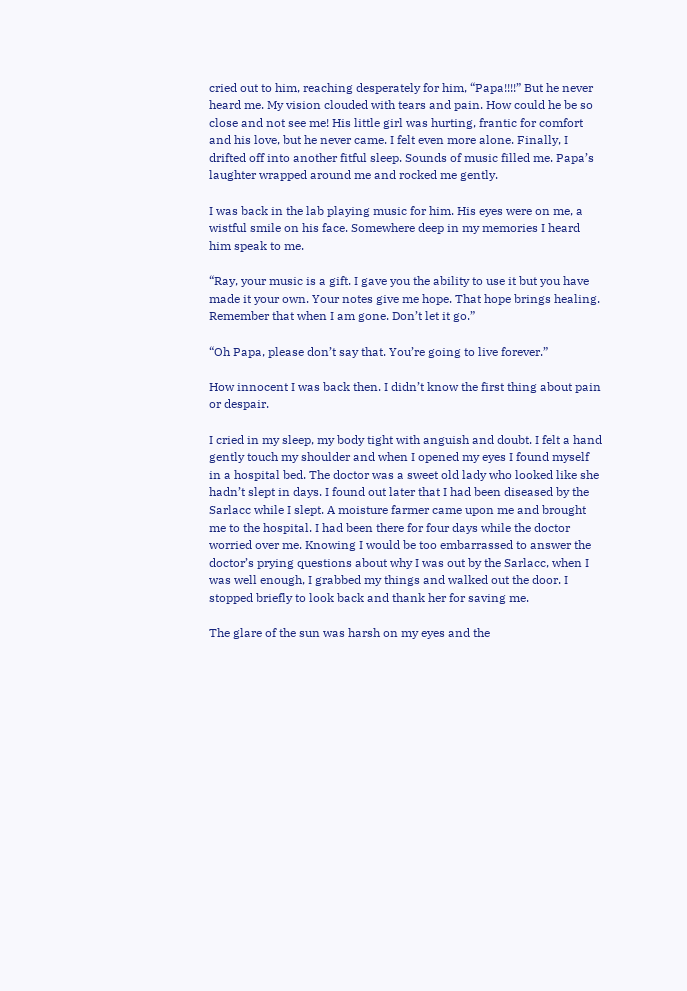cried out to him, reaching desperately for him, “Papa!!!!” But he never heard me. My vision clouded with tears and pain. How could he be so close and not see me! His little girl was hurting, frantic for comfort and his love, but he never came. I felt even more alone. Finally, I drifted off into another fitful sleep. Sounds of music filled me. Papa’s laughter wrapped around me and rocked me gently.

I was back in the lab playing music for him. His eyes were on me, a wistful smile on his face. Somewhere deep in my memories I heard him speak to me.

“Ray, your music is a gift. I gave you the ability to use it but you have made it your own. Your notes give me hope. That hope brings healing. Remember that when I am gone. Don’t let it go.”

“Oh Papa, please don’t say that. You’re going to live forever.”

How innocent I was back then. I didn’t know the first thing about pain or despair.

I cried in my sleep, my body tight with anguish and doubt. I felt a hand gently touch my shoulder and when I opened my eyes I found myself in a hospital bed. The doctor was a sweet old lady who looked like she hadn’t slept in days. I found out later that I had been diseased by the Sarlacc while I slept. A moisture farmer came upon me and brought me to the hospital. I had been there for four days while the doctor worried over me. Knowing I would be too embarrassed to answer the doctor’s prying questions about why I was out by the Sarlacc, when I was well enough, I grabbed my things and walked out the door. I stopped briefly to look back and thank her for saving me.

The glare of the sun was harsh on my eyes and the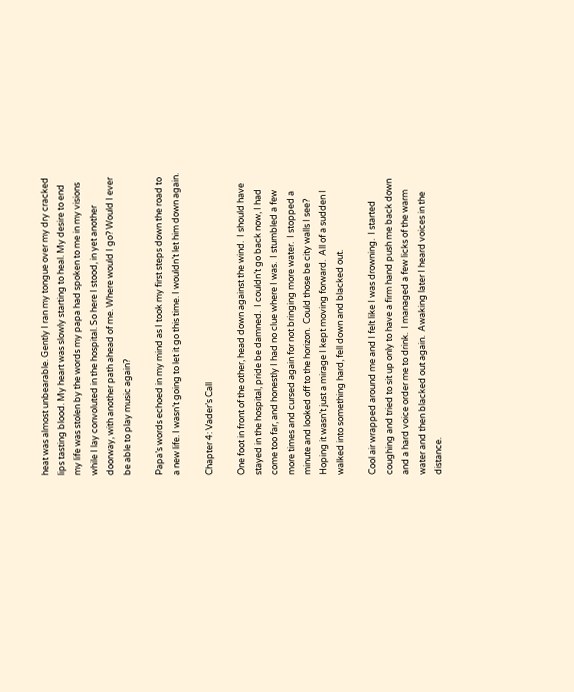heat was almost unbearable. Gently I ran my tongue over my dry cracked lips tasting blood. My heart was slowly starting to heal. My desire to end my life was stolen by the words my papa had spoken to me in my visions while I lay convoluted in the hospital. So here I stood, in yet another doorway, with another path ahead of me. Where would I go? Would I ever be able to play music again?

Papa’s words echoed in my mind as I took my first steps down the road to a new life. I wasn’t going to let it go this time. I wouldn’t let him down again.

Chapter 4: Vader’s Call

One foot in front of the other, head down against the wind.  I should have stayed in the hospital, pride be damned.  I couldn’t go back now, I had come too far, and honestly I had no clue where I was.  I stumbled a few more times and cursed again for not bringing more water.  I stopped a minute and looked off to the horizon.  Could those be city walls I see?  Hoping it wasn’t just a mirage I kept moving forward.  All of a sudden I walked into something hard, fell down and blacked out.

Cool air wrapped around me and I felt like I was drowning.  I started coughing and tried to sit up only to have a firm hand push me back down and a hard voice order me to drink.  I managed a few licks of the warm water and then blacked out again.  Awaking later I heard voices in the distance.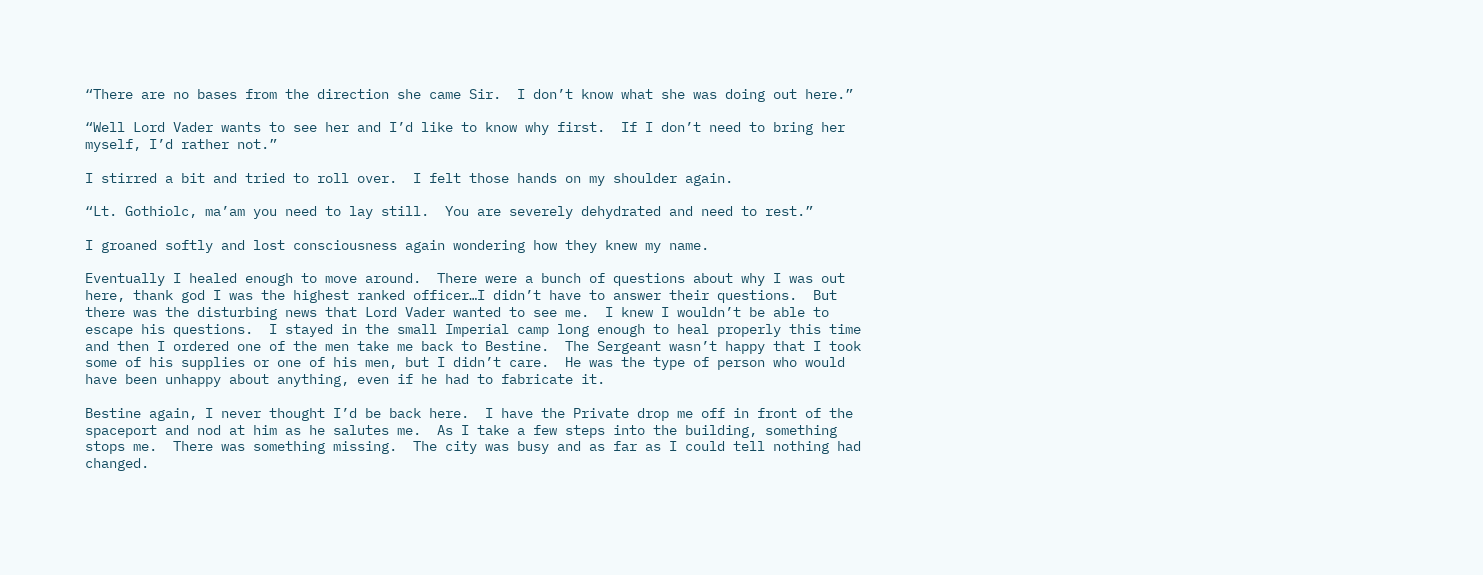“There are no bases from the direction she came Sir.  I don’t know what she was doing out here.”

“Well Lord Vader wants to see her and I’d like to know why first.  If I don’t need to bring her myself, I’d rather not.”

I stirred a bit and tried to roll over.  I felt those hands on my shoulder again.

“Lt. Gothiolc, ma’am you need to lay still.  You are severely dehydrated and need to rest.”

I groaned softly and lost consciousness again wondering how they knew my name.

Eventually I healed enough to move around.  There were a bunch of questions about why I was out here, thank god I was the highest ranked officer…I didn’t have to answer their questions.  But there was the disturbing news that Lord Vader wanted to see me.  I knew I wouldn’t be able to escape his questions.  I stayed in the small Imperial camp long enough to heal properly this time and then I ordered one of the men take me back to Bestine.  The Sergeant wasn’t happy that I took some of his supplies or one of his men, but I didn’t care.  He was the type of person who would have been unhappy about anything, even if he had to fabricate it.

Bestine again, I never thought I’d be back here.  I have the Private drop me off in front of the spaceport and nod at him as he salutes me.  As I take a few steps into the building, something stops me.  There was something missing.  The city was busy and as far as I could tell nothing had changed.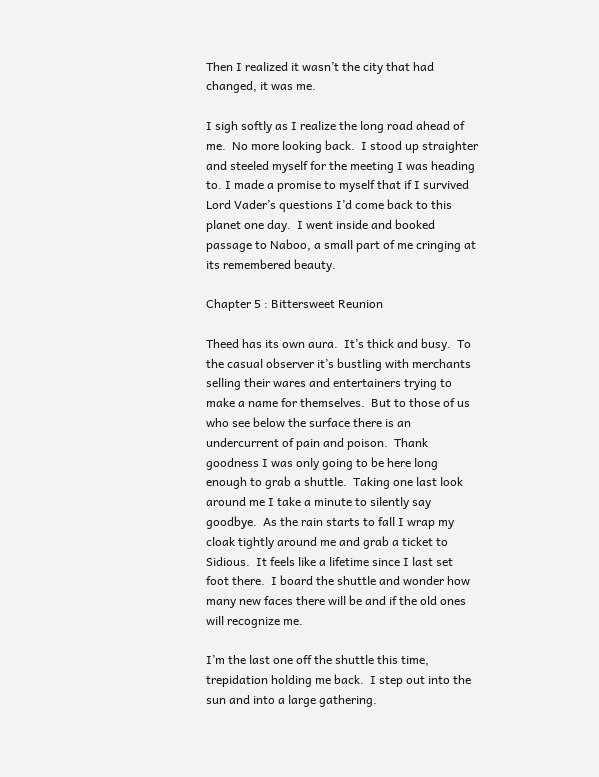Then I realized it wasn’t the city that had changed, it was me.

I sigh softly as I realize the long road ahead of me.  No more looking back.  I stood up straighter and steeled myself for the meeting I was heading to. I made a promise to myself that if I survived Lord Vader’s questions I’d come back to this planet one day.  I went inside and booked passage to Naboo, a small part of me cringing at its remembered beauty.

Chapter 5 : Bittersweet Reunion

Theed has its own aura.  It’s thick and busy.  To the casual observer it’s bustling with merchants selling their wares and entertainers trying to make a name for themselves.  But to those of us who see below the surface there is an undercurrent of pain and poison.  Thank goodness I was only going to be here long enough to grab a shuttle.  Taking one last look around me I take a minute to silently say goodbye.  As the rain starts to fall I wrap my cloak tightly around me and grab a ticket to Sidious.  It feels like a lifetime since I last set foot there.  I board the shuttle and wonder how many new faces there will be and if the old ones will recognize me.

I’m the last one off the shuttle this time, trepidation holding me back.  I step out into the sun and into a large gathering.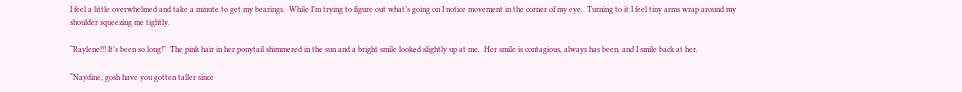I feel a little overwhelmed and take a minute to get my bearings.  While I’m trying to figure out what’s going on I notice movement in the corner of my eye.  Turning to it I feel tiny arms wrap around my shoulder squeezing me tightly.

“Raylene!!! It’s been so long!”  The pink hair in her ponytail shimmered in the sun and a bright smile looked slightly up at me.  Her smile is contagious, always has been, and I smile back at her.

“Naydine, gosh have you gotten taller since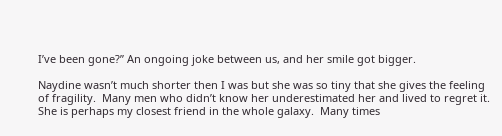I’ve been gone?” An ongoing joke between us, and her smile got bigger.

Naydine wasn’t much shorter then I was but she was so tiny that she gives the feeling of fragility.  Many men who didn’t know her underestimated her and lived to regret it.  She is perhaps my closest friend in the whole galaxy.  Many times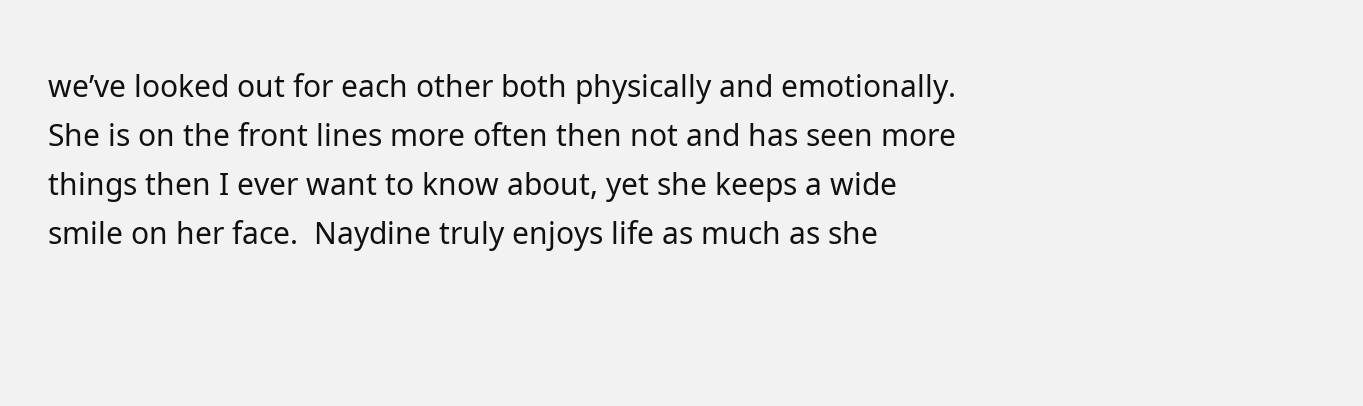we’ve looked out for each other both physically and emotionally.  She is on the front lines more often then not and has seen more things then I ever want to know about, yet she keeps a wide smile on her face.  Naydine truly enjoys life as much as she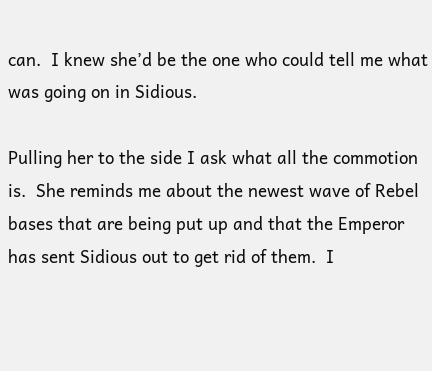can.  I knew she’d be the one who could tell me what was going on in Sidious.

Pulling her to the side I ask what all the commotion is.  She reminds me about the newest wave of Rebel bases that are being put up and that the Emperor has sent Sidious out to get rid of them.  I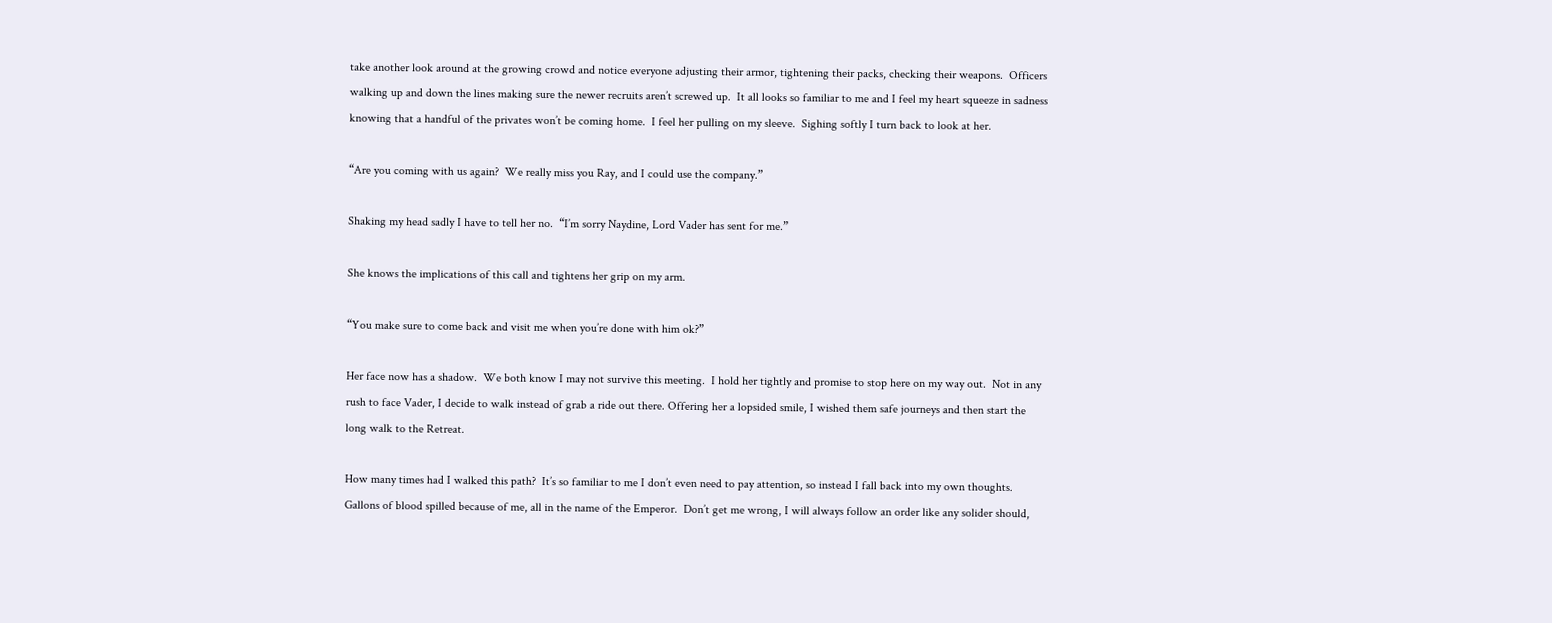take another look around at the growing crowd and notice everyone adjusting their armor, tightening their packs, checking their weapons.  Officers walking up and down the lines making sure the newer recruits aren’t screwed up.  It all looks so familiar to me and I feel my heart squeeze in sadness knowing that a handful of the privates won’t be coming home.  I feel her pulling on my sleeve.  Sighing softly I turn back to look at her.

“Are you coming with us again?  We really miss you Ray, and I could use the company.”

Shaking my head sadly I have to tell her no.  “I’m sorry Naydine, Lord Vader has sent for me.”

She knows the implications of this call and tightens her grip on my arm.

“You make sure to come back and visit me when you’re done with him ok?”

Her face now has a shadow.  We both know I may not survive this meeting.  I hold her tightly and promise to stop here on my way out.  Not in any rush to face Vader, I decide to walk instead of grab a ride out there. Offering her a lopsided smile, I wished them safe journeys and then start the long walk to the Retreat.

How many times had I walked this path?  It’s so familiar to me I don’t even need to pay attention, so instead I fall back into my own thoughts.  Gallons of blood spilled because of me, all in the name of the Emperor.  Don’t get me wrong, I will always follow an order like any solider should,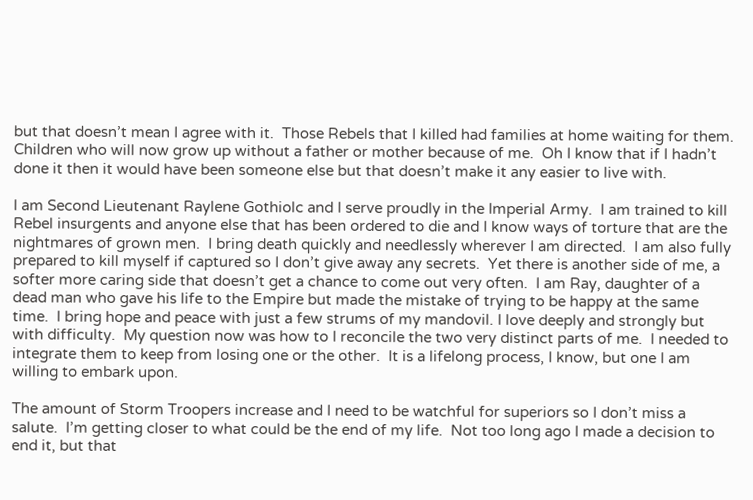but that doesn’t mean I agree with it.  Those Rebels that I killed had families at home waiting for them.  Children who will now grow up without a father or mother because of me.  Oh I know that if I hadn’t done it then it would have been someone else but that doesn’t make it any easier to live with.

I am Second Lieutenant Raylene Gothiolc and I serve proudly in the Imperial Army.  I am trained to kill Rebel insurgents and anyone else that has been ordered to die and I know ways of torture that are the nightmares of grown men.  I bring death quickly and needlessly wherever I am directed.  I am also fully prepared to kill myself if captured so I don’t give away any secrets.  Yet there is another side of me, a softer more caring side that doesn’t get a chance to come out very often.  I am Ray, daughter of a dead man who gave his life to the Empire but made the mistake of trying to be happy at the same time.  I bring hope and peace with just a few strums of my mandovil. I love deeply and strongly but with difficulty.  My question now was how to I reconcile the two very distinct parts of me.  I needed to integrate them to keep from losing one or the other.  It is a lifelong process, I know, but one I am willing to embark upon.

The amount of Storm Troopers increase and I need to be watchful for superiors so I don’t miss a salute.  I’m getting closer to what could be the end of my life.  Not too long ago I made a decision to end it, but that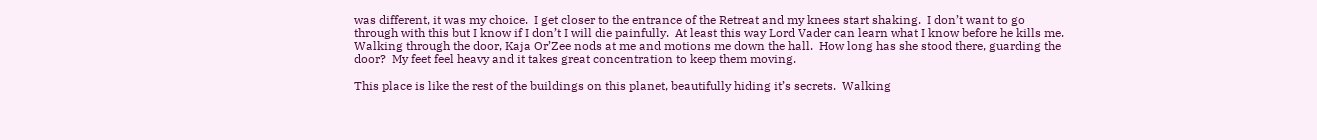was different, it was my choice.  I get closer to the entrance of the Retreat and my knees start shaking.  I don’t want to go through with this but I know if I don’t I will die painfully.  At least this way Lord Vader can learn what I know before he kills me.  Walking through the door, Kaja Or’Zee nods at me and motions me down the hall.  How long has she stood there, guarding the door?  My feet feel heavy and it takes great concentration to keep them moving.

This place is like the rest of the buildings on this planet, beautifully hiding it’s secrets.  Walking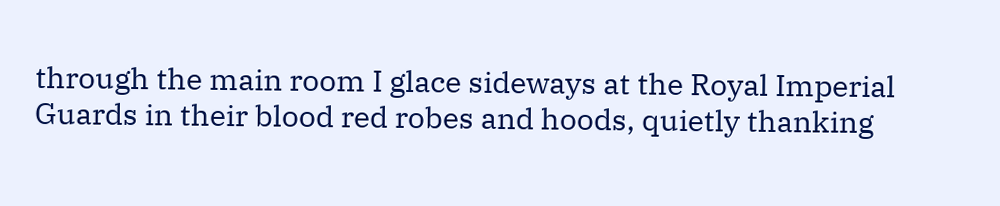through the main room I glace sideways at the Royal Imperial Guards in their blood red robes and hoods, quietly thanking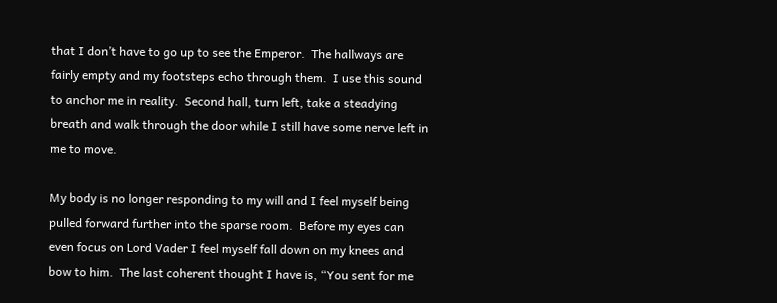that I don’t have to go up to see the Emperor.  The hallways are fairly empty and my footsteps echo through them.  I use this sound to anchor me in reality.  Second hall, turn left, take a steadying breath and walk through the door while I still have some nerve left in me to move.

My body is no longer responding to my will and I feel myself being pulled forward further into the sparse room.  Before my eyes can even focus on Lord Vader I feel myself fall down on my knees and bow to him.  The last coherent thought I have is, “You sent for me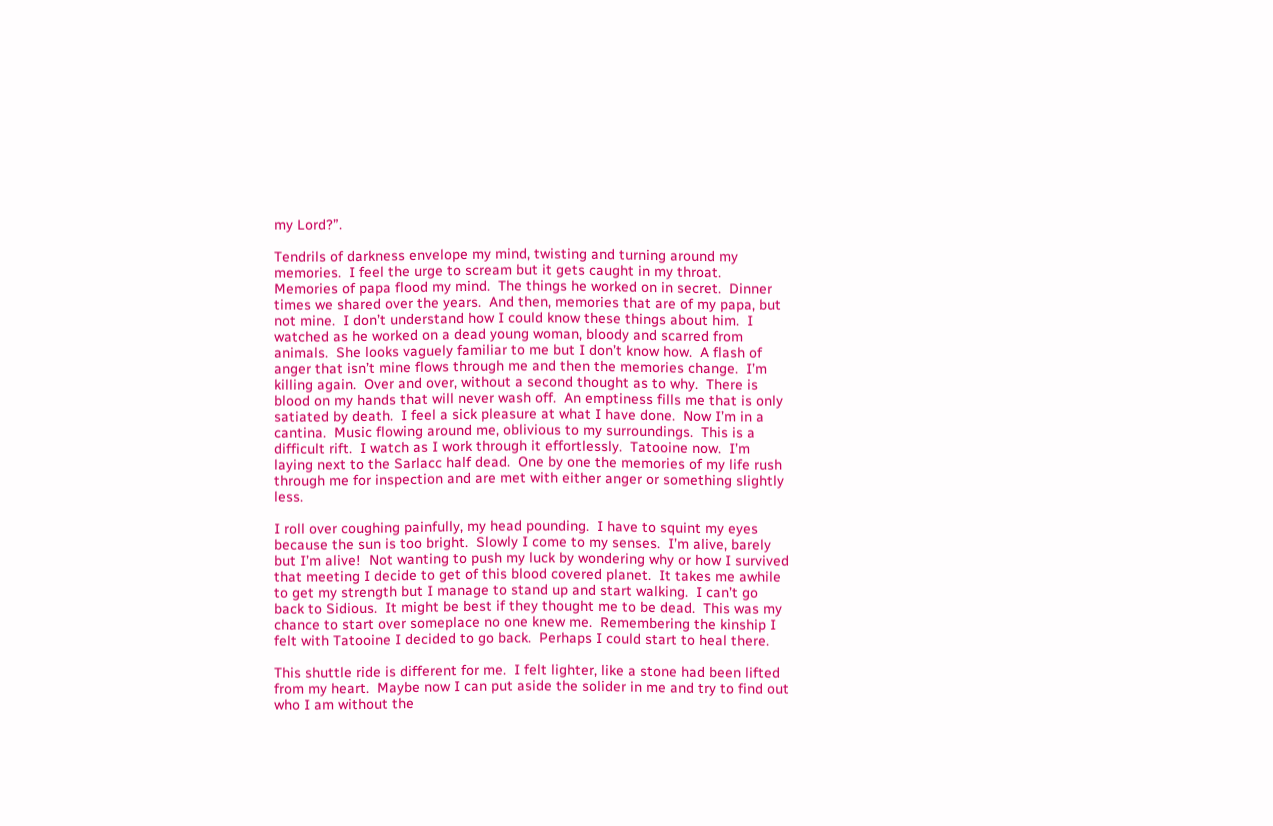my Lord?”.

Tendrils of darkness envelope my mind, twisting and turning around my memories.  I feel the urge to scream but it gets caught in my throat.  Memories of papa flood my mind.  The things he worked on in secret.  Dinner times we shared over the years.  And then, memories that are of my papa, but not mine.  I don’t understand how I could know these things about him.  I watched as he worked on a dead young woman, bloody and scarred from animals.  She looks vaguely familiar to me but I don’t know how.  A flash of anger that isn’t mine flows through me and then the memories change.  I’m killing again.  Over and over, without a second thought as to why.  There is blood on my hands that will never wash off.  An emptiness fills me that is only satiated by death.  I feel a sick pleasure at what I have done.  Now I’m in a cantina.  Music flowing around me, oblivious to my surroundings.  This is a difficult rift.  I watch as I work through it effortlessly.  Tatooine now.  I’m laying next to the Sarlacc half dead.  One by one the memories of my life rush through me for inspection and are met with either anger or something slightly less.

I roll over coughing painfully, my head pounding.  I have to squint my eyes because the sun is too bright.  Slowly I come to my senses.  I’m alive, barely but I’m alive!  Not wanting to push my luck by wondering why or how I survived that meeting I decide to get of this blood covered planet.  It takes me awhile to get my strength but I manage to stand up and start walking.  I can’t go back to Sidious.  It might be best if they thought me to be dead.  This was my chance to start over someplace no one knew me.  Remembering the kinship I felt with Tatooine I decided to go back.  Perhaps I could start to heal there.

This shuttle ride is different for me.  I felt lighter, like a stone had been lifted from my heart.  Maybe now I can put aside the solider in me and try to find out who I am without the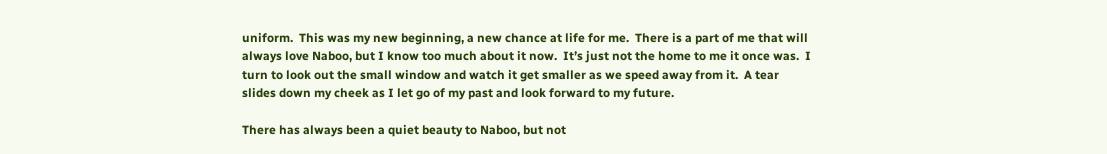uniform.  This was my new beginning, a new chance at life for me.  There is a part of me that will always love Naboo, but I know too much about it now.  It’s just not the home to me it once was.  I turn to look out the small window and watch it get smaller as we speed away from it.  A tear slides down my cheek as I let go of my past and look forward to my future.

There has always been a quiet beauty to Naboo, but not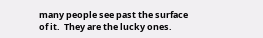many people see past the surface of it.  They are the lucky ones.